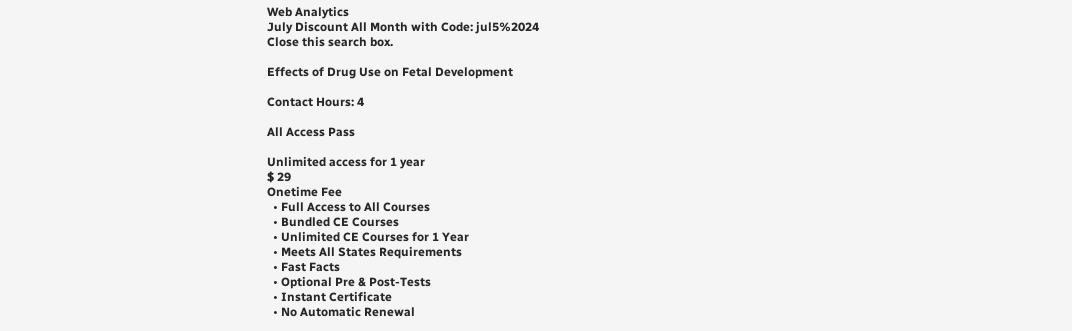Web Analytics
July Discount All Month with Code: jul5%2024
Close this search box.

Effects of Drug Use on Fetal Development

Contact Hours: 4

All Access Pass

Unlimited access for 1 year
$ 29
Onetime Fee
  • Full Access to All Courses
  • Bundled CE Courses
  • Unlimited CE Courses for 1 Year
  • Meets All States Requirements
  • Fast Facts
  • Optional Pre & Post-Tests
  • Instant Certificate
  • No Automatic Renewal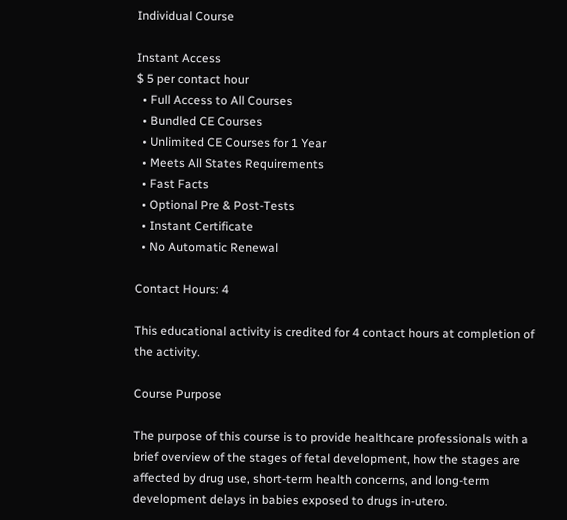Individual Course

Instant Access
$ 5 per contact hour
  • Full Access to All Courses
  • Bundled CE Courses
  • Unlimited CE Courses for 1 Year
  • Meets All States Requirements
  • Fast Facts
  • Optional Pre & Post-Tests
  • Instant Certificate
  • No Automatic Renewal

Contact Hours: 4

This educational activity is credited for 4 contact hours at completion of the activity.

Course Purpose

The purpose of this course is to provide healthcare professionals with a brief overview of the stages of fetal development, how the stages are affected by drug use, short-term health concerns, and long-term development delays in babies exposed to drugs in-utero.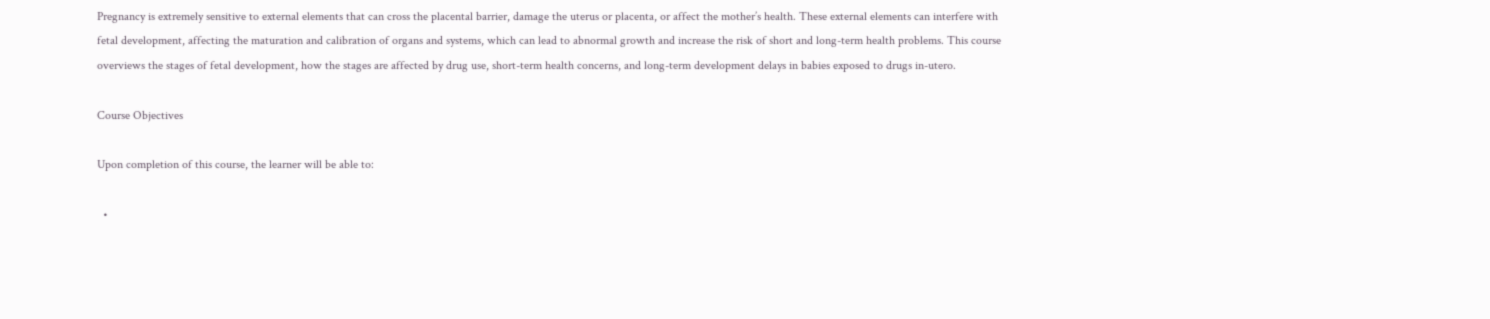Pregnancy is extremely sensitive to external elements that can cross the placental barrier, damage the uterus or placenta, or affect the mother’s health. These external elements can interfere with fetal development, affecting the maturation and calibration of organs and systems, which can lead to abnormal growth and increase the risk of short and long-term health problems. This course overviews the stages of fetal development, how the stages are affected by drug use, short-term health concerns, and long-term development delays in babies exposed to drugs in-utero.

Course Objectives

Upon completion of this course, the learner will be able to:

  •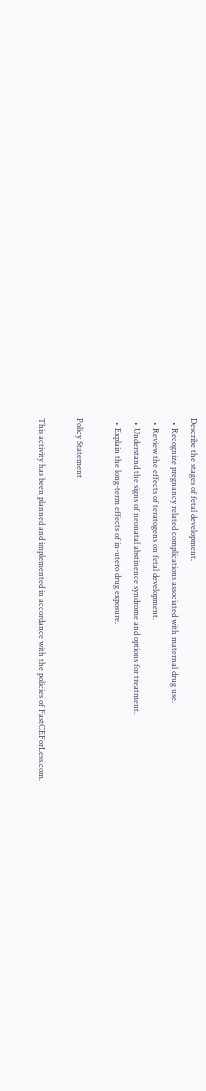Describe the stages of fetal development.
  • Recognize pregnancy related complications associated with maternal drug use.
  • Review the effects of teratogens on fetal development.
  • Understand the signs of neonatal abstinence syndrome and options for treatment.
  • Explain the long-term effects of in-utero drug exposure.

Policy Statement

This activity has been planned and implemented in accordance with the policies of FastCEForLess.com.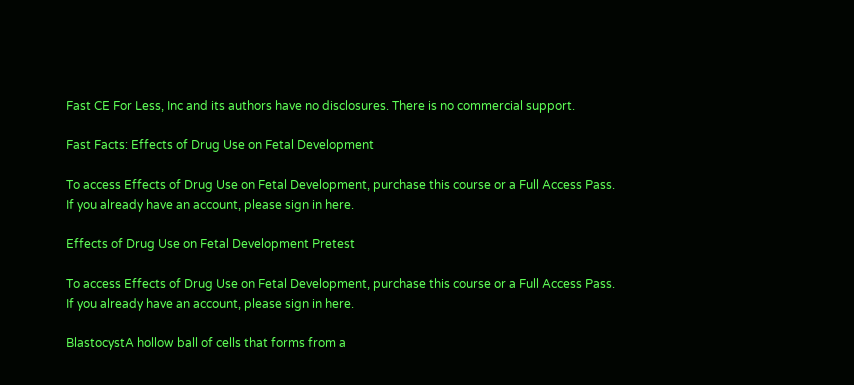Fast CE For Less, Inc and its authors have no disclosures. There is no commercial support.

Fast Facts: Effects of Drug Use on Fetal Development

To access Effects of Drug Use on Fetal Development, purchase this course or a Full Access Pass.
If you already have an account, please sign in here.

Effects of Drug Use on Fetal Development Pretest

To access Effects of Drug Use on Fetal Development, purchase this course or a Full Access Pass.
If you already have an account, please sign in here.

BlastocystA hollow ball of cells that forms from a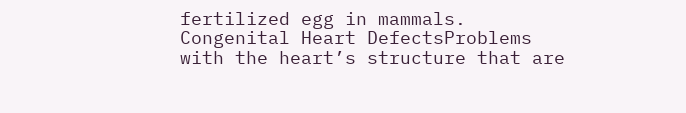fertilized egg in mammals.
Congenital Heart DefectsProblems with the heart’s structure that are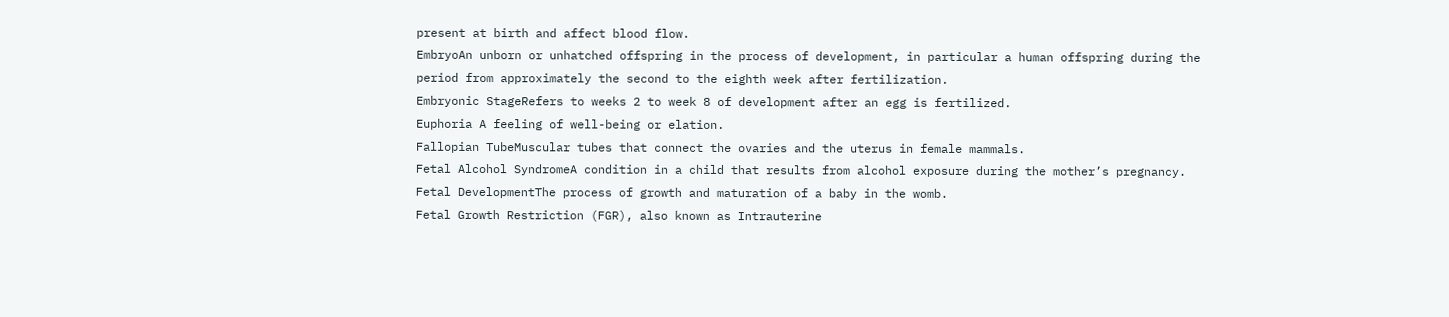present at birth and affect blood flow.
EmbryoAn unborn or unhatched offspring in the process of development, in particular a human offspring during the period from approximately the second to the eighth week after fertilization.
Embryonic StageRefers to weeks 2 to week 8 of development after an egg is fertilized.
Euphoria A feeling of well-being or elation.
Fallopian TubeMuscular tubes that connect the ovaries and the uterus in female mammals.
Fetal Alcohol SyndromeA condition in a child that results from alcohol exposure during the mother’s pregnancy.
Fetal DevelopmentThe process of growth and maturation of a baby in the womb.
Fetal Growth Restriction (FGR), also known as Intrauterine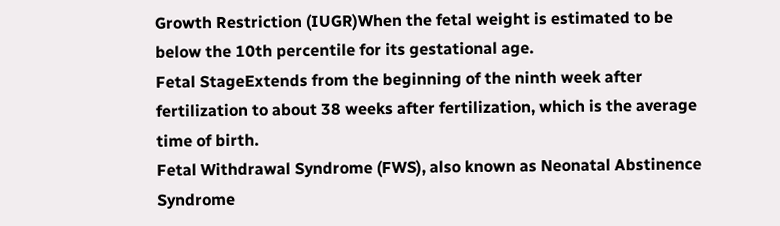Growth Restriction (IUGR)When the fetal weight is estimated to be below the 10th percentile for its gestational age.
Fetal StageExtends from the beginning of the ninth week after fertilization to about 38 weeks after fertilization, which is the average time of birth.
Fetal Withdrawal Syndrome (FWS), also known as Neonatal Abstinence Syndrome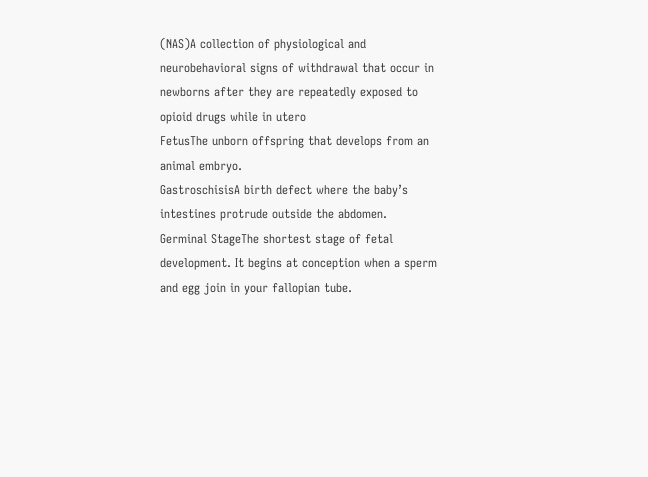(NAS)A collection of physiological and neurobehavioral signs of withdrawal that occur in newborns after they are repeatedly exposed to opioid drugs while in utero
FetusThe unborn offspring that develops from an animal embryo.
GastroschisisA birth defect where the baby’s intestines protrude outside the abdomen.
Germinal StageThe shortest stage of fetal development. It begins at conception when a sperm and egg join in your fallopian tube.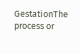GestationThe process or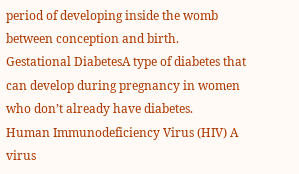period of developing inside the womb between conception and birth.
Gestational DiabetesA type of diabetes that can develop during pregnancy in women who don’t already have diabetes.
Human Immunodeficiency Virus (HIV) A virus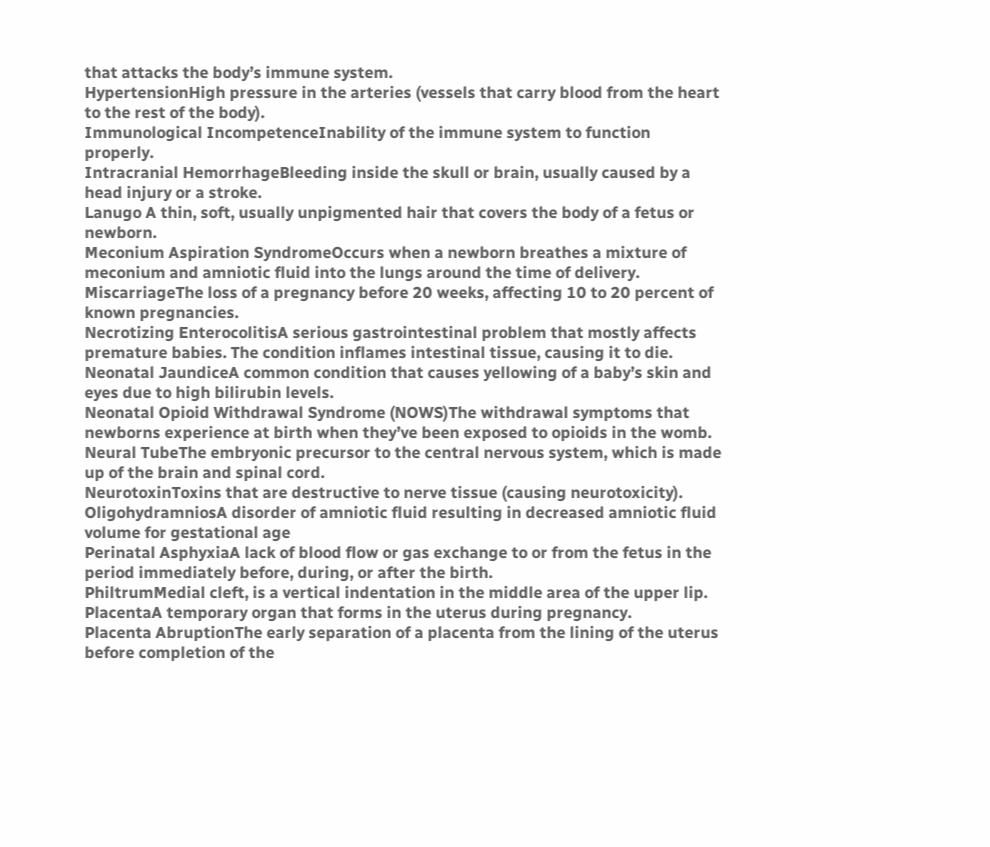that attacks the body’s immune system.
HypertensionHigh pressure in the arteries (vessels that carry blood from the heart to the rest of the body).
Immunological IncompetenceInability of the immune system to function properly.
Intracranial HemorrhageBleeding inside the skull or brain, usually caused by a head injury or a stroke.
Lanugo A thin, soft, usually unpigmented hair that covers the body of a fetus or newborn.
Meconium Aspiration SyndromeOccurs when a newborn breathes a mixture of meconium and amniotic fluid into the lungs around the time of delivery.
MiscarriageThe loss of a pregnancy before 20 weeks, affecting 10 to 20 percent of known pregnancies.
Necrotizing EnterocolitisA serious gastrointestinal problem that mostly affects premature babies. The condition inflames intestinal tissue, causing it to die.
Neonatal JaundiceA common condition that causes yellowing of a baby’s skin and eyes due to high bilirubin levels.
Neonatal Opioid Withdrawal Syndrome (NOWS)The withdrawal symptoms that newborns experience at birth when they’ve been exposed to opioids in the womb.
Neural TubeThe embryonic precursor to the central nervous system, which is made up of the brain and spinal cord.
NeurotoxinToxins that are destructive to nerve tissue (causing neurotoxicity).
OligohydramniosA disorder of amniotic fluid resulting in decreased amniotic fluid volume for gestational age
Perinatal AsphyxiaA lack of blood flow or gas exchange to or from the fetus in the period immediately before, during, or after the birth.
PhiltrumMedial cleft, is a vertical indentation in the middle area of the upper lip.
PlacentaA temporary organ that forms in the uterus during pregnancy.
Placenta AbruptionThe early separation of a placenta from the lining of the uterus before completion of the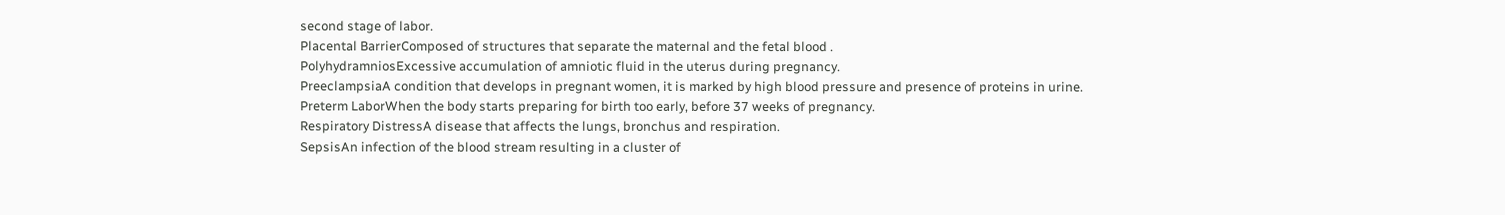second stage of labor.
Placental BarrierComposed of structures that separate the maternal and the fetal blood .
PolyhydramniosExcessive accumulation of amniotic fluid in the uterus during pregnancy.
PreeclampsiaA condition that develops in pregnant women, it is marked by high blood pressure and presence of proteins in urine.
Preterm LaborWhen the body starts preparing for birth too early, before 37 weeks of pregnancy.
Respiratory DistressA disease that affects the lungs, bronchus and respiration.
SepsisAn infection of the blood stream resulting in a cluster of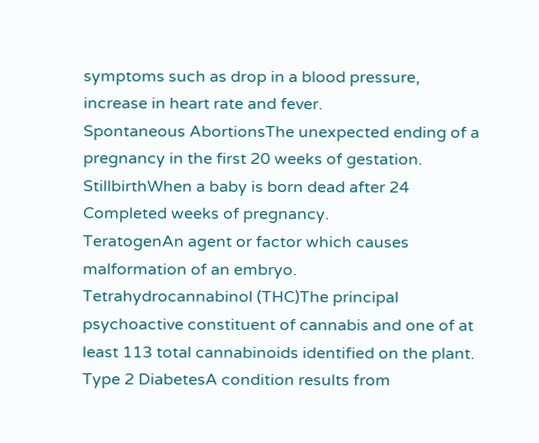symptoms such as drop in a blood pressure, increase in heart rate and fever.
Spontaneous AbortionsThe unexpected ending of a pregnancy in the first 20 weeks of gestation.
StillbirthWhen a baby is born dead after 24 Completed weeks of pregnancy.
TeratogenAn agent or factor which causes malformation of an embryo.
Tetrahydrocannabinol (THC)The principal psychoactive constituent of cannabis and one of at least 113 total cannabinoids identified on the plant.
Type 2 DiabetesA condition results from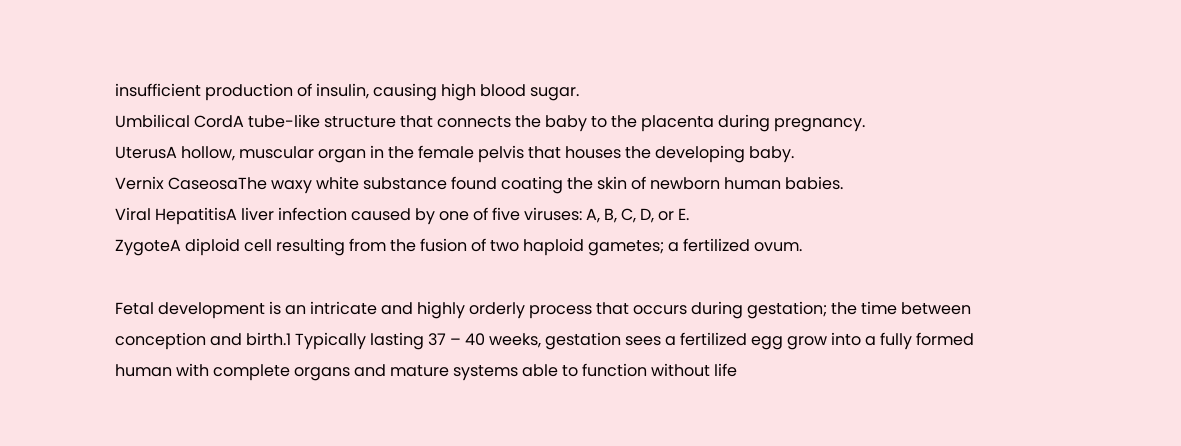insufficient production of insulin, causing high blood sugar.
Umbilical CordA tube-like structure that connects the baby to the placenta during pregnancy.
UterusA hollow, muscular organ in the female pelvis that houses the developing baby.
Vernix CaseosaThe waxy white substance found coating the skin of newborn human babies.
Viral HepatitisA liver infection caused by one of five viruses: A, B, C, D, or E.
ZygoteA diploid cell resulting from the fusion of two haploid gametes; a fertilized ovum.

Fetal development is an intricate and highly orderly process that occurs during gestation; the time between conception and birth.1 Typically lasting 37 – 40 weeks, gestation sees a fertilized egg grow into a fully formed human with complete organs and mature systems able to function without life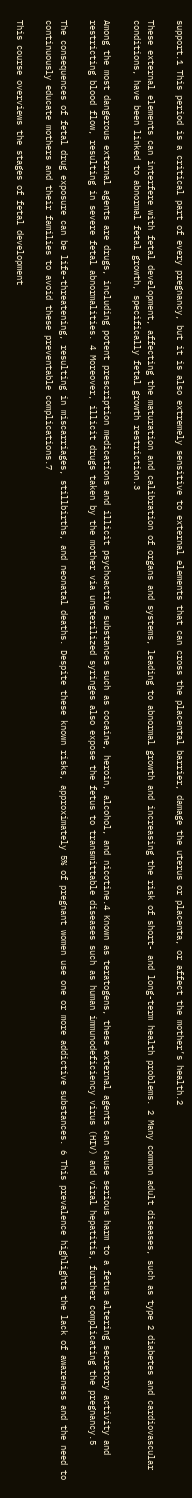support.1 This period is a critical part of every pregnancy, but it is also extremely sensitive to external elements that can cross the placental barrier, damage the uterus or placenta, or affect the mother’s health.2

These external elements can interfere with fetal development, affecting the maturation and calibration of organs and systems, leading to abnormal growth and increasing the risk of short- and long-term health problems. 2 Many common adult diseases, such as type 2 diabetes and cardiovascular conditions, have been linked to abnormal fetal growth, specifically fetal growth restriction.3

Among the most dangerous external agents are drugs, including potent prescription medications and illicit psychoactive substances such as cocaine, heroin, alcohol, and nicotine.4 Known as teratogens, these external agents can cause serious harm to a fetus altering secretory activity and restricting blood flow, resulting in severe fetal abnormalities. 4 Moreover, illicit drugs taken by the mother via unsterilized syringes also expose the fetus to transmittable diseases such as human immunodeficiency virus (HIV) and viral hepatitis, further complicating the pregnancy.5

The consequences of fetal drug exposure can be life-threatening, resulting in miscarriages, stillbirths, and neonatal deaths. Despite these known risks, approximately 5% of pregnant women use one or more addictive substances. 6 This prevalence highlights the lack of awareness and the need to continuously educate mothers and their families to avoid these preventable complications.7

This course overviews the stages of fetal development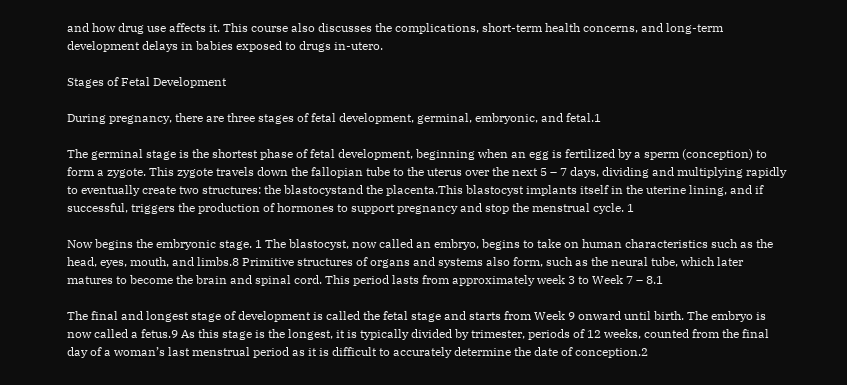and how drug use affects it. This course also discusses the complications, short-term health concerns, and long-term development delays in babies exposed to drugs in-utero.

Stages of Fetal Development

During pregnancy, there are three stages of fetal development, germinal, embryonic, and fetal.1

The germinal stage is the shortest phase of fetal development, beginning when an egg is fertilized by a sperm (conception) to form a zygote. This zygote travels down the fallopian tube to the uterus over the next 5 – 7 days, dividing and multiplying rapidly to eventually create two structures: the blastocystand the placenta.This blastocyst implants itself in the uterine lining, and if successful, triggers the production of hormones to support pregnancy and stop the menstrual cycle. 1

Now begins the embryonic stage. 1 The blastocyst, now called an embryo, begins to take on human characteristics such as the head, eyes, mouth, and limbs.8 Primitive structures of organs and systems also form, such as the neural tube, which later matures to become the brain and spinal cord. This period lasts from approximately week 3 to Week 7 – 8.1

The final and longest stage of development is called the fetal stage and starts from Week 9 onward until birth. The embryo is now called a fetus.9 As this stage is the longest, it is typically divided by trimester, periods of 12 weeks, counted from the final day of a woman’s last menstrual period as it is difficult to accurately determine the date of conception.2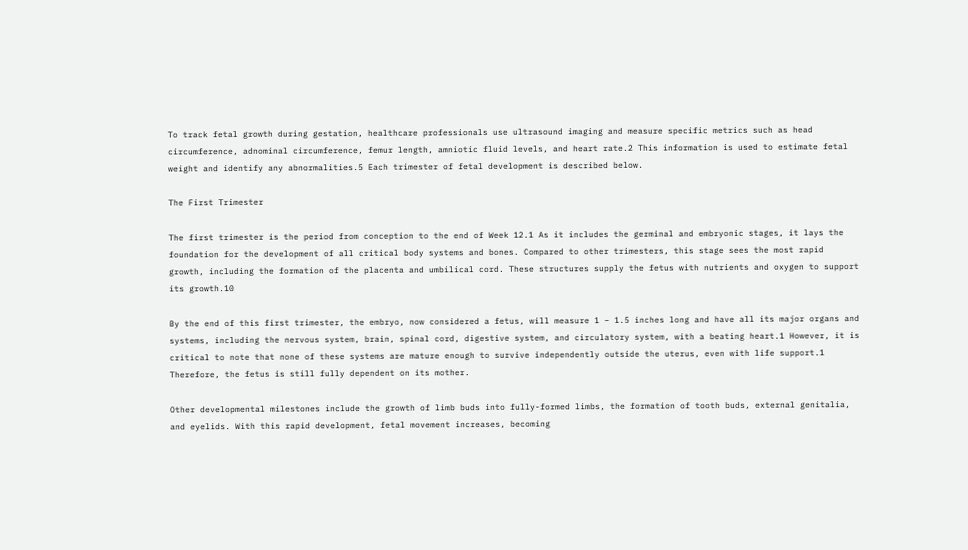To track fetal growth during gestation, healthcare professionals use ultrasound imaging and measure specific metrics such as head circumference, adnominal circumference, femur length, amniotic fluid levels, and heart rate.2 This information is used to estimate fetal weight and identify any abnormalities.5 Each trimester of fetal development is described below.

The First Trimester

The first trimester is the period from conception to the end of Week 12.1 As it includes the germinal and embryonic stages, it lays the foundation for the development of all critical body systems and bones. Compared to other trimesters, this stage sees the most rapid growth, including the formation of the placenta and umbilical cord. These structures supply the fetus with nutrients and oxygen to support its growth.10

By the end of this first trimester, the embryo, now considered a fetus, will measure 1 – 1.5 inches long and have all its major organs and systems, including the nervous system, brain, spinal cord, digestive system, and circulatory system, with a beating heart.1 However, it is critical to note that none of these systems are mature enough to survive independently outside the uterus, even with life support.1 Therefore, the fetus is still fully dependent on its mother.

Other developmental milestones include the growth of limb buds into fully-formed limbs, the formation of tooth buds, external genitalia, and eyelids. With this rapid development, fetal movement increases, becoming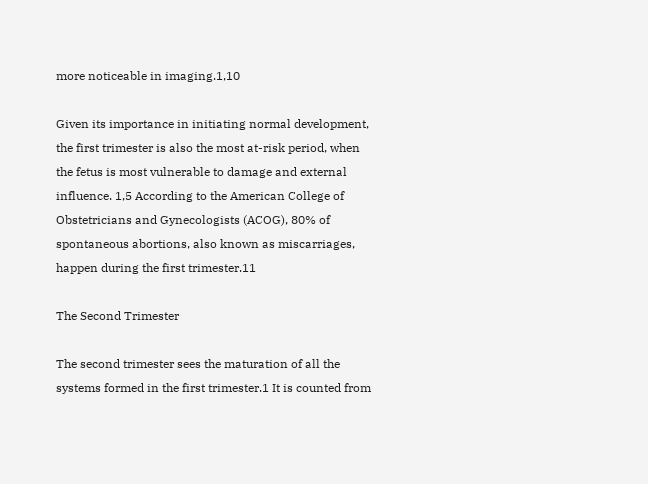more noticeable in imaging.1,10

Given its importance in initiating normal development, the first trimester is also the most at-risk period, when the fetus is most vulnerable to damage and external influence. 1,5 According to the American College of Obstetricians and Gynecologists (ACOG), 80% of spontaneous abortions, also known as miscarriages, happen during the first trimester.11

The Second Trimester

The second trimester sees the maturation of all the systems formed in the first trimester.1 It is counted from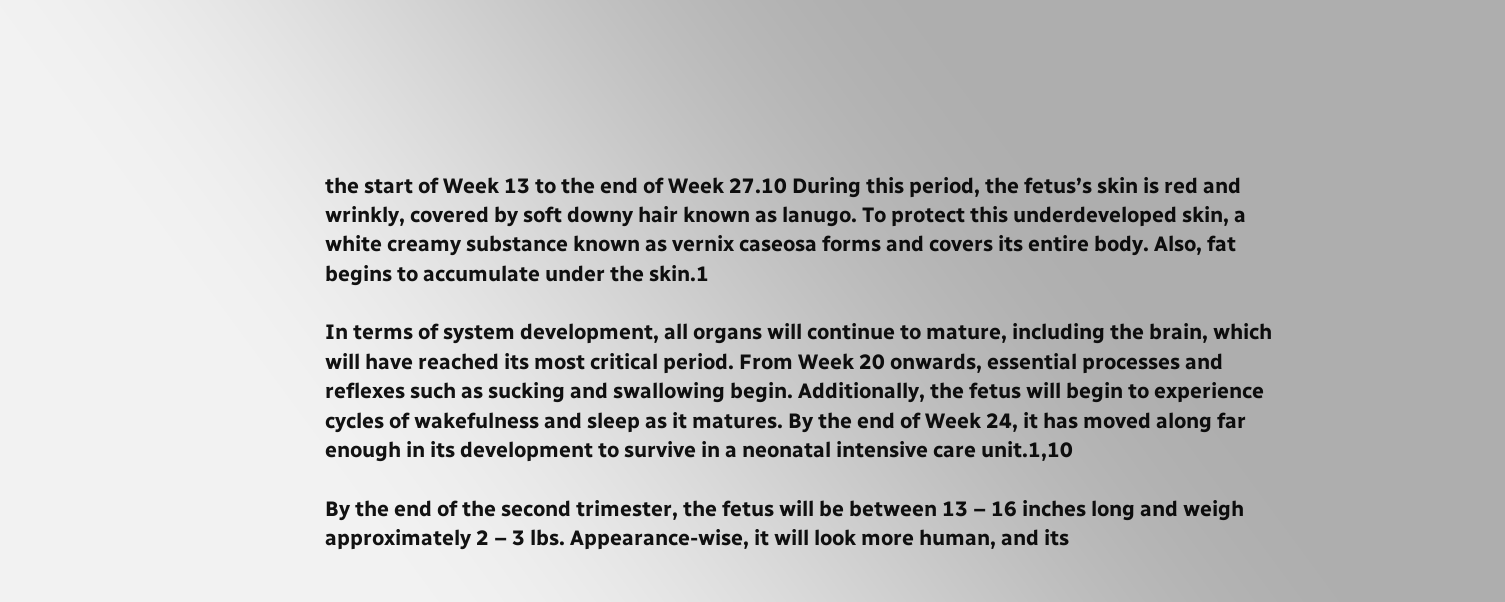the start of Week 13 to the end of Week 27.10 During this period, the fetus’s skin is red and wrinkly, covered by soft downy hair known as lanugo. To protect this underdeveloped skin, a white creamy substance known as vernix caseosa forms and covers its entire body. Also, fat begins to accumulate under the skin.1

In terms of system development, all organs will continue to mature, including the brain, which will have reached its most critical period. From Week 20 onwards, essential processes and reflexes such as sucking and swallowing begin. Additionally, the fetus will begin to experience cycles of wakefulness and sleep as it matures. By the end of Week 24, it has moved along far enough in its development to survive in a neonatal intensive care unit.1,10

By the end of the second trimester, the fetus will be between 13 – 16 inches long and weigh approximately 2 – 3 lbs. Appearance-wise, it will look more human, and its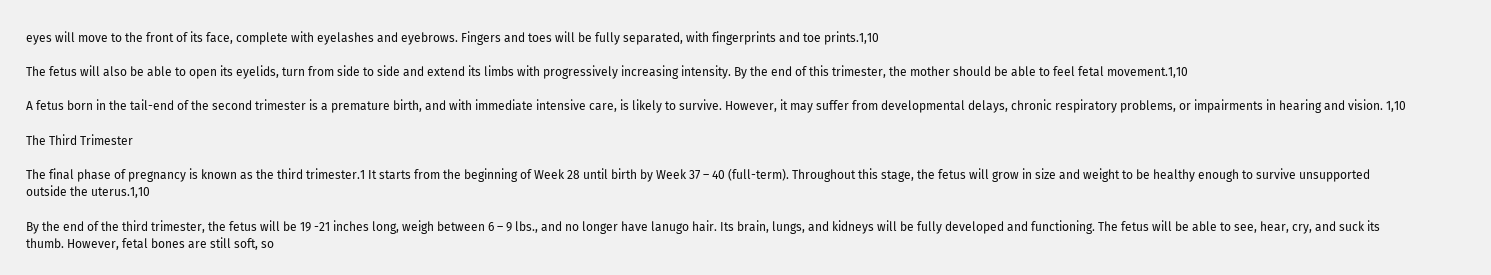eyes will move to the front of its face, complete with eyelashes and eyebrows. Fingers and toes will be fully separated, with fingerprints and toe prints.1,10

The fetus will also be able to open its eyelids, turn from side to side and extend its limbs with progressively increasing intensity. By the end of this trimester, the mother should be able to feel fetal movement.1,10

A fetus born in the tail-end of the second trimester is a premature birth, and with immediate intensive care, is likely to survive. However, it may suffer from developmental delays, chronic respiratory problems, or impairments in hearing and vision. 1,10

The Third Trimester

The final phase of pregnancy is known as the third trimester.1 It starts from the beginning of Week 28 until birth by Week 37 – 40 (full-term). Throughout this stage, the fetus will grow in size and weight to be healthy enough to survive unsupported outside the uterus.1,10

By the end of the third trimester, the fetus will be 19 -21 inches long, weigh between 6 – 9 lbs., and no longer have lanugo hair. Its brain, lungs, and kidneys will be fully developed and functioning. The fetus will be able to see, hear, cry, and suck its thumb. However, fetal bones are still soft, so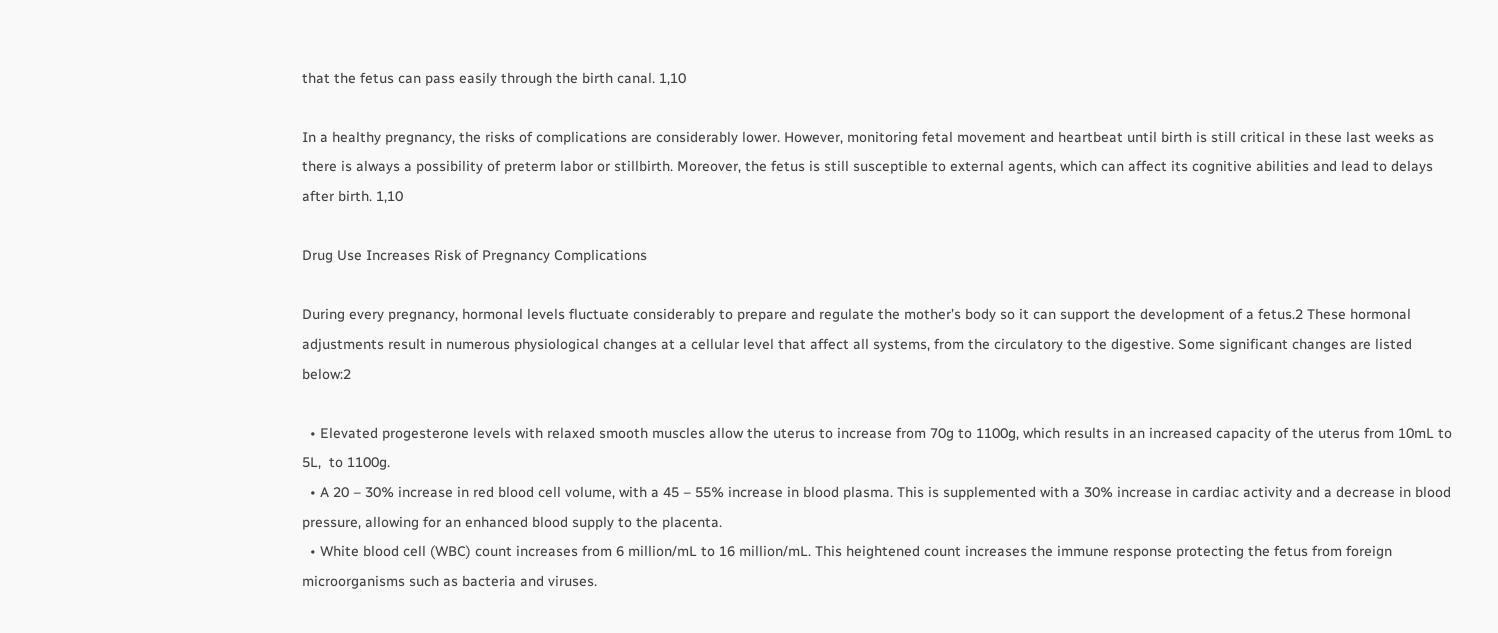that the fetus can pass easily through the birth canal. 1,10

In a healthy pregnancy, the risks of complications are considerably lower. However, monitoring fetal movement and heartbeat until birth is still critical in these last weeks as there is always a possibility of preterm labor or stillbirth. Moreover, the fetus is still susceptible to external agents, which can affect its cognitive abilities and lead to delays after birth. 1,10

Drug Use Increases Risk of Pregnancy Complications

During every pregnancy, hormonal levels fluctuate considerably to prepare and regulate the mother’s body so it can support the development of a fetus.2 These hormonal adjustments result in numerous physiological changes at a cellular level that affect all systems, from the circulatory to the digestive. Some significant changes are listed below:2

  • Elevated progesterone levels with relaxed smooth muscles allow the uterus to increase from 70g to 1100g, which results in an increased capacity of the uterus from 10mL to 5L,  to 1100g.
  • A 20 – 30% increase in red blood cell volume, with a 45 – 55% increase in blood plasma. This is supplemented with a 30% increase in cardiac activity and a decrease in blood pressure, allowing for an enhanced blood supply to the placenta.
  • White blood cell (WBC) count increases from 6 million/mL to 16 million/mL. This heightened count increases the immune response protecting the fetus from foreign microorganisms such as bacteria and viruses.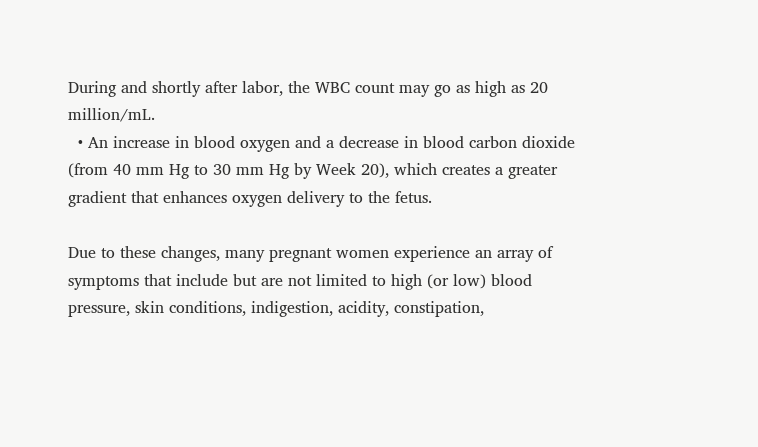During and shortly after labor, the WBC count may go as high as 20 million/mL.
  • An increase in blood oxygen and a decrease in blood carbon dioxide (from 40 mm Hg to 30 mm Hg by Week 20), which creates a greater gradient that enhances oxygen delivery to the fetus.

Due to these changes, many pregnant women experience an array of symptoms that include but are not limited to high (or low) blood pressure, skin conditions, indigestion, acidity, constipation,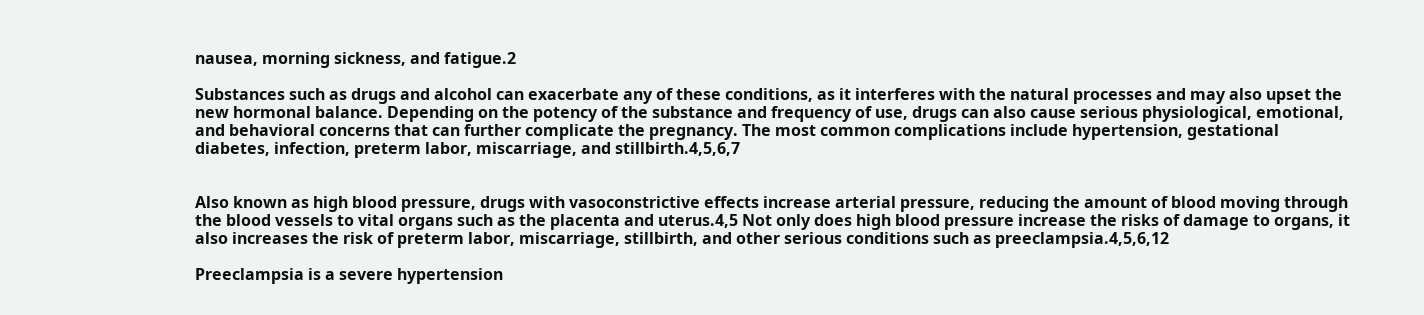nausea, morning sickness, and fatigue.2

Substances such as drugs and alcohol can exacerbate any of these conditions, as it interferes with the natural processes and may also upset the new hormonal balance. Depending on the potency of the substance and frequency of use, drugs can also cause serious physiological, emotional, and behavioral concerns that can further complicate the pregnancy. The most common complications include hypertension, gestational diabetes, infection, preterm labor, miscarriage, and stillbirth.4,5,6,7


Also known as high blood pressure, drugs with vasoconstrictive effects increase arterial pressure, reducing the amount of blood moving through the blood vessels to vital organs such as the placenta and uterus.4,5 Not only does high blood pressure increase the risks of damage to organs, it also increases the risk of preterm labor, miscarriage, stillbirth, and other serious conditions such as preeclampsia.4,5,6,12

Preeclampsia is a severe hypertension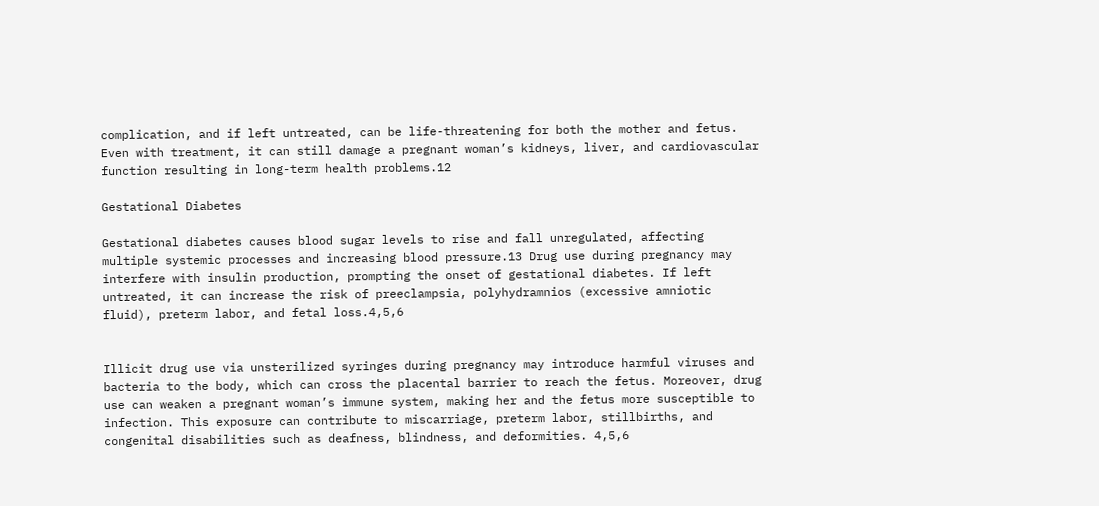complication, and if left untreated, can be life-threatening for both the mother and fetus. Even with treatment, it can still damage a pregnant woman’s kidneys, liver, and cardiovascular function resulting in long-term health problems.12

Gestational Diabetes

Gestational diabetes causes blood sugar levels to rise and fall unregulated, affecting multiple systemic processes and increasing blood pressure.13 Drug use during pregnancy may interfere with insulin production, prompting the onset of gestational diabetes. If left untreated, it can increase the risk of preeclampsia, polyhydramnios (excessive amniotic fluid), preterm labor, and fetal loss.4,5,6


Illicit drug use via unsterilized syringes during pregnancy may introduce harmful viruses and bacteria to the body, which can cross the placental barrier to reach the fetus. Moreover, drug use can weaken a pregnant woman’s immune system, making her and the fetus more susceptible to infection. This exposure can contribute to miscarriage, preterm labor, stillbirths, and congenital disabilities such as deafness, blindness, and deformities. 4,5,6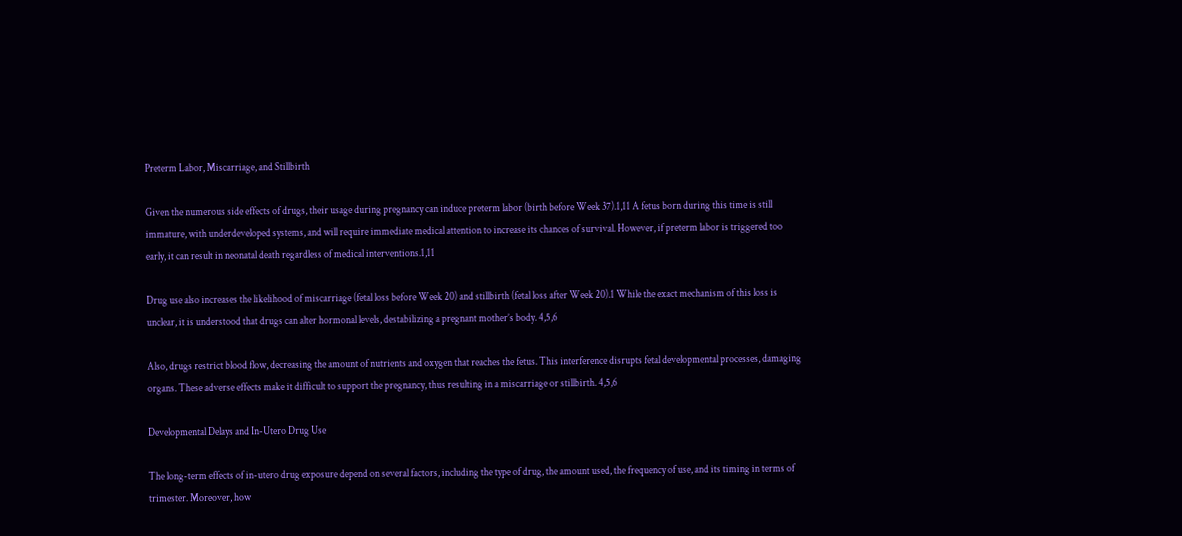Preterm Labor, Miscarriage, and Stillbirth

Given the numerous side effects of drugs, their usage during pregnancy can induce preterm labor (birth before Week 37).1,11 A fetus born during this time is still immature, with underdeveloped systems, and will require immediate medical attention to increase its chances of survival. However, if preterm labor is triggered too early, it can result in neonatal death regardless of medical interventions.1,11

Drug use also increases the likelihood of miscarriage (fetal loss before Week 20) and stillbirth (fetal loss after Week 20).1 While the exact mechanism of this loss is unclear, it is understood that drugs can alter hormonal levels, destabilizing a pregnant mother’s body. 4,5,6

Also, drugs restrict blood flow, decreasing the amount of nutrients and oxygen that reaches the fetus. This interference disrupts fetal developmental processes, damaging organs. These adverse effects make it difficult to support the pregnancy, thus resulting in a miscarriage or stillbirth. 4,5,6

Developmental Delays and In-Utero Drug Use

The long-term effects of in-utero drug exposure depend on several factors, including the type of drug, the amount used, the frequency of use, and its timing in terms of trimester. Moreover, how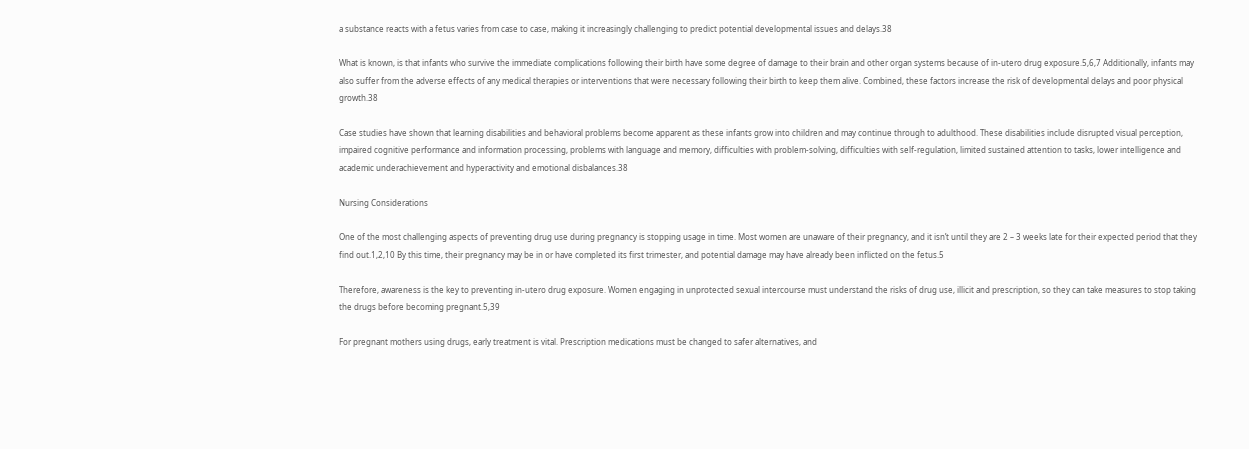a substance reacts with a fetus varies from case to case, making it increasingly challenging to predict potential developmental issues and delays.38

What is known, is that infants who survive the immediate complications following their birth have some degree of damage to their brain and other organ systems because of in-utero drug exposure.5,6,7 Additionally, infants may also suffer from the adverse effects of any medical therapies or interventions that were necessary following their birth to keep them alive. Combined, these factors increase the risk of developmental delays and poor physical growth.38

Case studies have shown that learning disabilities and behavioral problems become apparent as these infants grow into children and may continue through to adulthood. These disabilities include disrupted visual perception, impaired cognitive performance and information processing, problems with language and memory, difficulties with problem-solving, difficulties with self-regulation, limited sustained attention to tasks, lower intelligence and academic underachievement and hyperactivity and emotional disbalances.38

Nursing Considerations

One of the most challenging aspects of preventing drug use during pregnancy is stopping usage in time. Most women are unaware of their pregnancy, and it isn’t until they are 2 – 3 weeks late for their expected period that they find out.1,2,10 By this time, their pregnancy may be in or have completed its first trimester, and potential damage may have already been inflicted on the fetus.5

Therefore, awareness is the key to preventing in-utero drug exposure. Women engaging in unprotected sexual intercourse must understand the risks of drug use, illicit and prescription, so they can take measures to stop taking the drugs before becoming pregnant.5,39

For pregnant mothers using drugs, early treatment is vital. Prescription medications must be changed to safer alternatives, and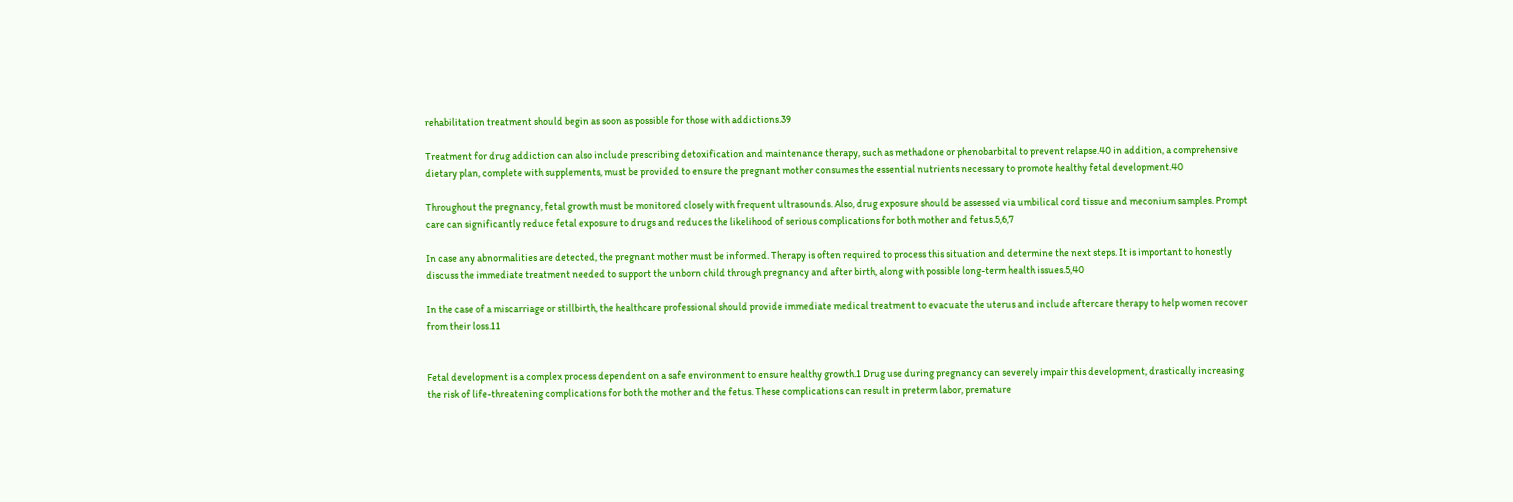rehabilitation treatment should begin as soon as possible for those with addictions.39

Treatment for drug addiction can also include prescribing detoxification and maintenance therapy, such as methadone or phenobarbital to prevent relapse.40 in addition, a comprehensive dietary plan, complete with supplements, must be provided to ensure the pregnant mother consumes the essential nutrients necessary to promote healthy fetal development.40

Throughout the pregnancy, fetal growth must be monitored closely with frequent ultrasounds. Also, drug exposure should be assessed via umbilical cord tissue and meconium samples. Prompt care can significantly reduce fetal exposure to drugs and reduces the likelihood of serious complications for both mother and fetus.5,6,7

In case any abnormalities are detected, the pregnant mother must be informed. Therapy is often required to process this situation and determine the next steps. It is important to honestly discuss the immediate treatment needed to support the unborn child through pregnancy and after birth, along with possible long-term health issues.5,40

In the case of a miscarriage or stillbirth, the healthcare professional should provide immediate medical treatment to evacuate the uterus and include aftercare therapy to help women recover from their loss.11


Fetal development is a complex process dependent on a safe environment to ensure healthy growth.1 Drug use during pregnancy can severely impair this development, drastically increasing the risk of life-threatening complications for both the mother and the fetus. These complications can result in preterm labor, premature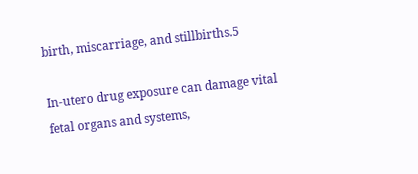birth, miscarriage, and stillbirths.5

In-utero drug exposure can damage vital fetal organs and systems,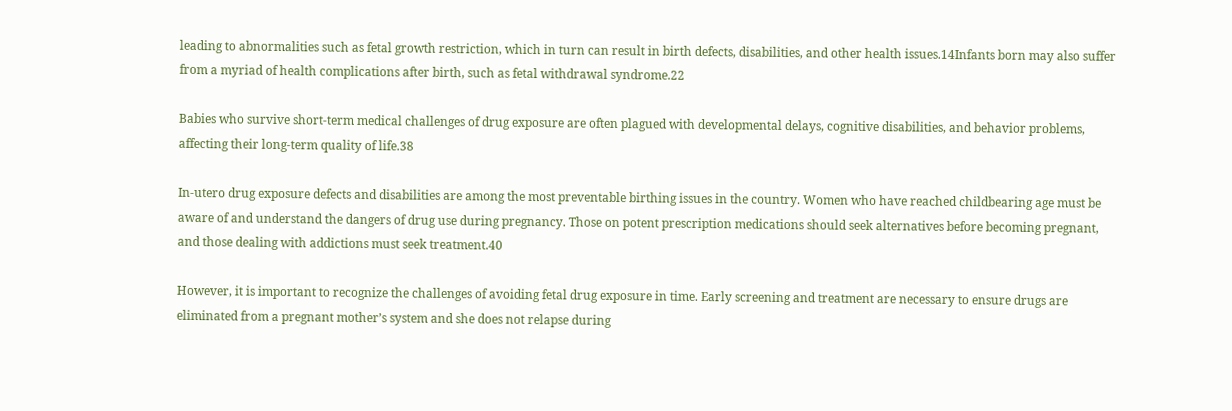leading to abnormalities such as fetal growth restriction, which in turn can result in birth defects, disabilities, and other health issues.14Infants born may also suffer from a myriad of health complications after birth, such as fetal withdrawal syndrome.22

Babies who survive short-term medical challenges of drug exposure are often plagued with developmental delays, cognitive disabilities, and behavior problems, affecting their long-term quality of life.38

In-utero drug exposure defects and disabilities are among the most preventable birthing issues in the country. Women who have reached childbearing age must be aware of and understand the dangers of drug use during pregnancy. Those on potent prescription medications should seek alternatives before becoming pregnant, and those dealing with addictions must seek treatment.40

However, it is important to recognize the challenges of avoiding fetal drug exposure in time. Early screening and treatment are necessary to ensure drugs are eliminated from a pregnant mother’s system and she does not relapse during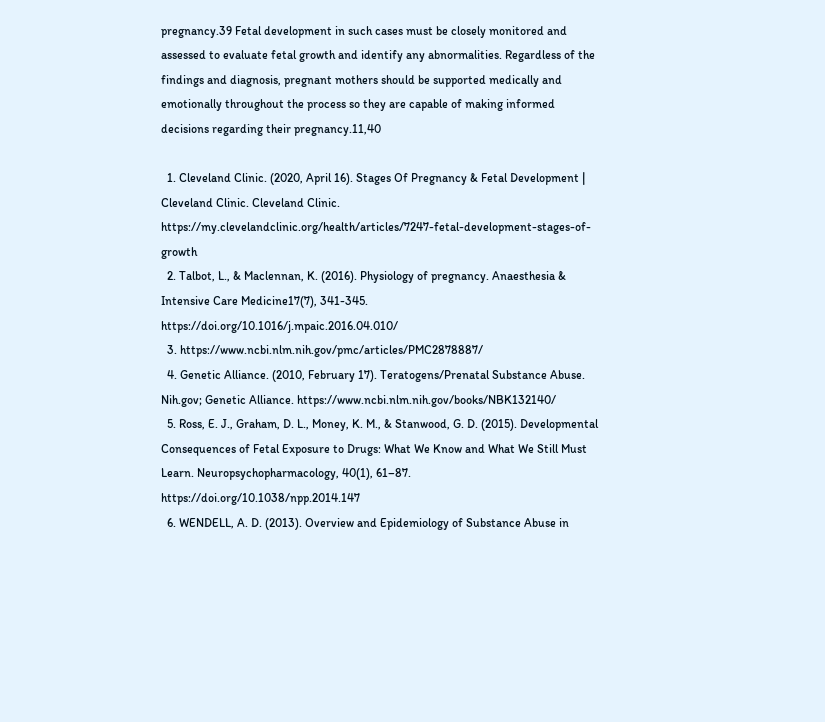pregnancy.39 Fetal development in such cases must be closely monitored and assessed to evaluate fetal growth and identify any abnormalities. Regardless of the findings and diagnosis, pregnant mothers should be supported medically and emotionally throughout the process so they are capable of making informed decisions regarding their pregnancy.11,40

  1. Cleveland Clinic. (2020, April 16). Stages Of Pregnancy & Fetal Development | Cleveland Clinic. Cleveland Clinic. https://my.clevelandclinic.org/health/articles/7247-fetal-development-stages-of-growth
  2. Talbot, L., & Maclennan, K. (2016). Physiology of pregnancy. Anaesthesia & Intensive Care Medicine17(7), 341-345. https://doi.org/10.1016/j.mpaic.2016.04.010/
  3. https://www.ncbi.nlm.nih.gov/pmc/articles/PMC2878887/
  4. Genetic Alliance. (2010, February 17). Teratogens/Prenatal Substance Abuse. Nih.gov; Genetic Alliance. https://www.ncbi.nlm.nih.gov/books/NBK132140/
  5. Ross, E. J., Graham, D. L., Money, K. M., & Stanwood, G. D. (2015). Developmental Consequences of Fetal Exposure to Drugs: What We Know and What We Still Must Learn. Neuropsychopharmacology, 40(1), 61–87. https://doi.org/10.1038/npp.2014.147
  6. WENDELL, A. D. (2013). Overview and Epidemiology of Substance Abuse in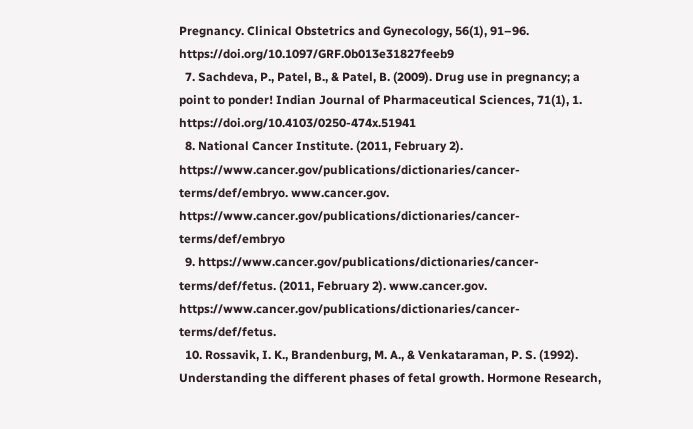Pregnancy. Clinical Obstetrics and Gynecology, 56(1), 91–96. https://doi.org/10.1097/GRF.0b013e31827feeb9
  7. Sachdeva, P., Patel, B., & Patel, B. (2009). Drug use in pregnancy; a point to ponder! Indian Journal of Pharmaceutical Sciences, 71(1), 1. https://doi.org/10.4103/0250-474x.51941
  8. National Cancer Institute. (2011, February 2). https://www.cancer.gov/publications/dictionaries/cancer-terms/def/embryo. www.cancer.gov. https://www.cancer.gov/publications/dictionaries/cancer-terms/def/embryo
  9. https://www.cancer.gov/publications/dictionaries/cancer-terms/def/fetus. (2011, February 2). www.cancer.gov. https://www.cancer.gov/publications/dictionaries/cancer-terms/def/fetus.
  10. Rossavik, I. K., Brandenburg, M. A., & Venkataraman, P. S. (1992). Understanding the different phases of fetal growth. Hormone Research,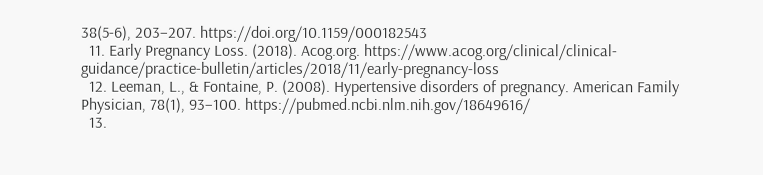38(5-6), 203–207. https://doi.org/10.1159/000182543
  11. Early Pregnancy Loss. (2018). Acog.org. https://www.acog.org/clinical/clinical-guidance/practice-bulletin/articles/2018/11/early-pregnancy-loss
  12. Leeman, L., & Fontaine, P. (2008). Hypertensive disorders of pregnancy. American Family Physician, 78(1), 93–100. https://pubmed.ncbi.nlm.nih.gov/18649616/
  13.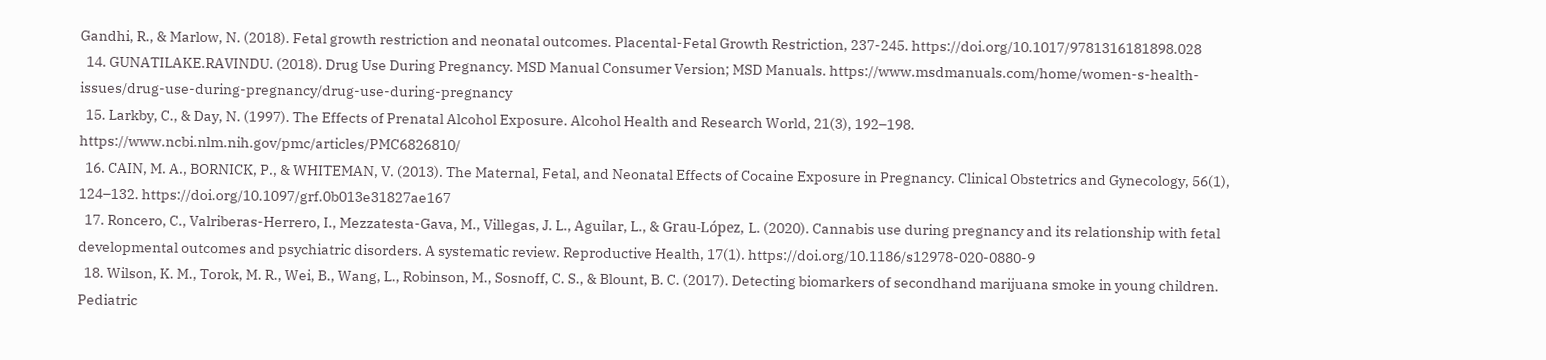Gandhi, R., & Marlow, N. (2018). Fetal growth restriction and neonatal outcomes. Placental-Fetal Growth Restriction, 237-245. https://doi.org/10.1017/9781316181898.028
  14. GUNATILAKE.RAVINDU. (2018). Drug Use During Pregnancy. MSD Manual Consumer Version; MSD Manuals. https://www.msdmanuals.com/home/women-s-health-issues/drug-use-during-pregnancy/drug-use-during-pregnancy
  15. Larkby, C., & Day, N. (1997). The Effects of Prenatal Alcohol Exposure. Alcohol Health and Research World, 21(3), 192–198. https://www.ncbi.nlm.nih.gov/pmc/articles/PMC6826810/
  16. CAIN, M. A., BORNICK, P., & WHITEMAN, V. (2013). The Maternal, Fetal, and Neonatal Effects of Cocaine Exposure in Pregnancy. Clinical Obstetrics and Gynecology, 56(1), 124–132. https://doi.org/10.1097/grf.0b013e31827ae167
  17. Roncero, C., Valriberas-Herrero, I., Mezzatesta-Gava, M., Villegas, J. L., Aguilar, L., & Grau-López, L. (2020). Cannabis use during pregnancy and its relationship with fetal developmental outcomes and psychiatric disorders. A systematic review. Reproductive Health, 17(1). https://doi.org/10.1186/s12978-020-0880-9
  18. Wilson, K. M., Torok, M. R., Wei, B., Wang, L., Robinson, M., Sosnoff, C. S., & Blount, B. C. (2017). Detecting biomarkers of secondhand marijuana smoke in young children. Pediatric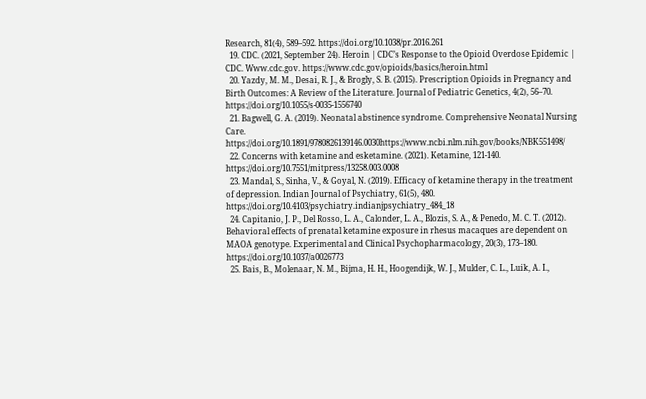Research, 81(4), 589–592. https://doi.org/10.1038/pr.2016.261
  19. CDC. (2021, September 24). Heroin | CDC’s Response to the Opioid Overdose Epidemic | CDC. Www.cdc.gov. https://www.cdc.gov/opioids/basics/heroin.html
  20. Yazdy, M. M., Desai, R. J., & Brogly, S. B. (2015). Prescription Opioids in Pregnancy and Birth Outcomes: A Review of the Literature. Journal of Pediatric Genetics, 4(2), 56–70. https://doi.org/10.1055/s-0035-1556740
  21. Bagwell, G. A. (2019). Neonatal abstinence syndrome. Comprehensive Neonatal Nursing Care. https://doi.org/10.1891/9780826139146.0030https://www.ncbi.nlm.nih.gov/books/NBK551498/
  22. Concerns with ketamine and esketamine. (2021). Ketamine, 121-140. https://doi.org/10.7551/mitpress/13258.003.0008
  23. Mandal, S., Sinha, V., & Goyal, N. (2019). Efficacy of ketamine therapy in the treatment of depression. Indian Journal of Psychiatry, 61(5), 480. https://doi.org/10.4103/psychiatry.indianjpsychiatry_484_18
  24. Capitanio, J. P., Del Rosso, L. A., Calonder, L. A., Blozis, S. A., & Penedo, M. C. T. (2012). Behavioral effects of prenatal ketamine exposure in rhesus macaques are dependent on MAOA genotype. Experimental and Clinical Psychopharmacology, 20(3), 173–180. https://doi.org/10.1037/a0026773
  25. Bais, B., Molenaar, N. M., Bijma, H. H., Hoogendijk, W. J., Mulder, C. L., Luik, A. I.,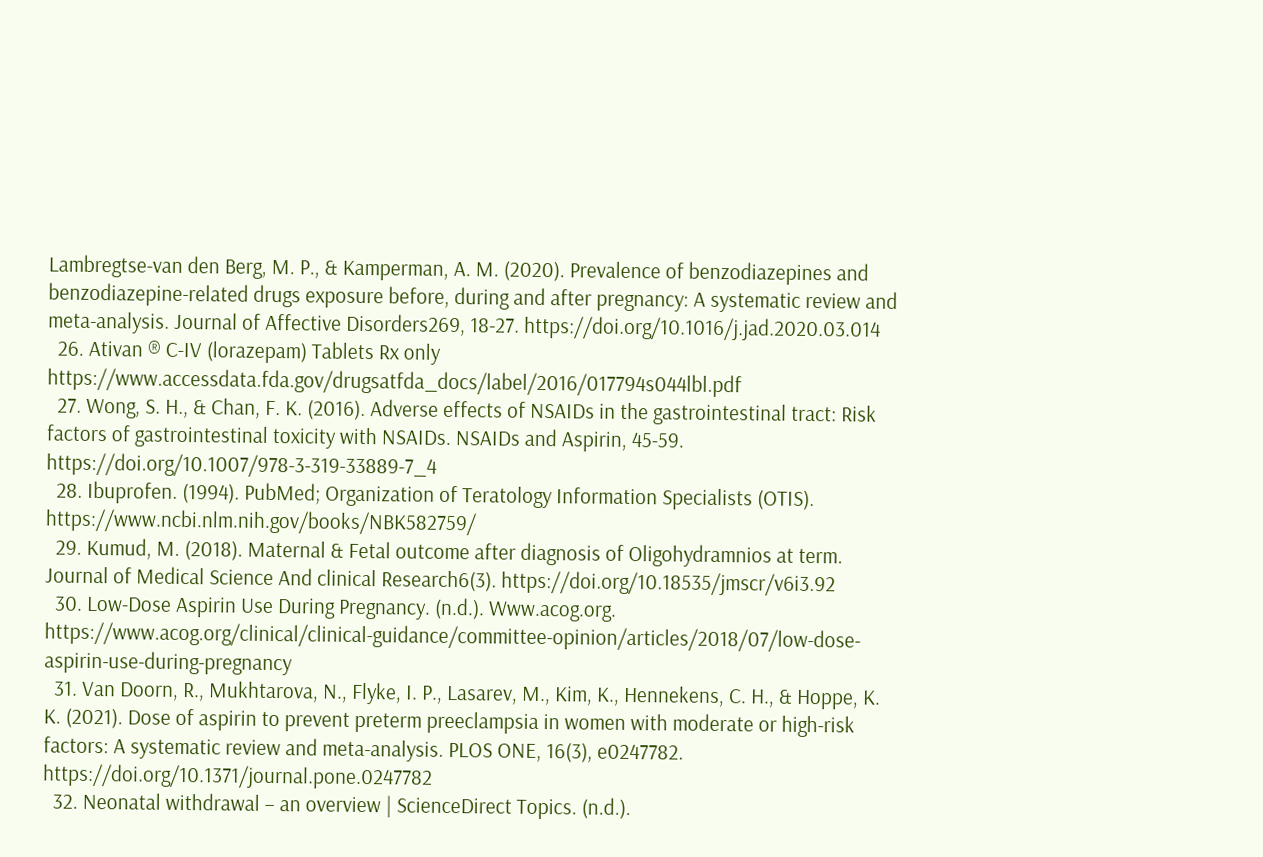Lambregtse-van den Berg, M. P., & Kamperman, A. M. (2020). Prevalence of benzodiazepines and benzodiazepine-related drugs exposure before, during and after pregnancy: A systematic review and meta-analysis. Journal of Affective Disorders269, 18-27. https://doi.org/10.1016/j.jad.2020.03.014
  26. Ativan ® C-IV (lorazepam) Tablets Rx only https://www.accessdata.fda.gov/drugsatfda_docs/label/2016/017794s044lbl.pdf
  27. Wong, S. H., & Chan, F. K. (2016). Adverse effects of NSAIDs in the gastrointestinal tract: Risk factors of gastrointestinal toxicity with NSAIDs. NSAIDs and Aspirin, 45-59. https://doi.org/10.1007/978-3-319-33889-7_4
  28. Ibuprofen. (1994). PubMed; Organization of Teratology Information Specialists (OTIS). https://www.ncbi.nlm.nih.gov/books/NBK582759/
  29. Kumud, M. (2018). Maternal & Fetal outcome after diagnosis of Oligohydramnios at term. Journal of Medical Science And clinical Research6(3). https://doi.org/10.18535/jmscr/v6i3.92
  30. Low-Dose Aspirin Use During Pregnancy. (n.d.). Www.acog.org. https://www.acog.org/clinical/clinical-guidance/committee-opinion/articles/2018/07/low-dose-aspirin-use-during-pregnancy
  31. Van Doorn, R., Mukhtarova, N., Flyke, I. P., Lasarev, M., Kim, K., Hennekens, C. H., & Hoppe, K. K. (2021). Dose of aspirin to prevent preterm preeclampsia in women with moderate or high-risk factors: A systematic review and meta-analysis. PLOS ONE, 16(3), e0247782. https://doi.org/10.1371/journal.pone.0247782
  32. Neonatal withdrawal – an overview | ScienceDirect Topics. (n.d.).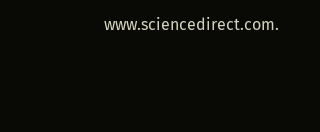www.sciencedirect.com.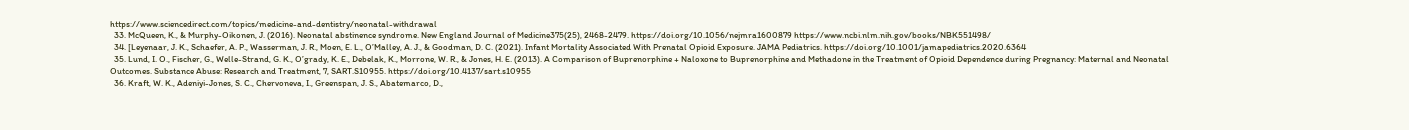https://www.sciencedirect.com/topics/medicine-and-dentistry/neonatal-withdrawal
  33. McQueen, K., & Murphy-Oikonen, J. (2016). Neonatal abstinence syndrome. New England Journal of Medicine375(25), 2468-2479. https://doi.org/10.1056/nejmra1600879 https://www.ncbi.nlm.nih.gov/books/NBK551498/
  34. [Leyenaar, J. K., Schaefer, A. P., Wasserman, J. R., Moen, E. L., O’Malley, A. J., & Goodman, D. C. (2021). Infant Mortality Associated With Prenatal Opioid Exposure. JAMA Pediatrics. https://doi.org/10.1001/jamapediatrics.2020.6364
  35. Lund, I. O., Fischer, G., Welle-Strand, G. K., O’grady, K. E., Debelak, K., Morrone, W. R., & Jones, H. E. (2013). A Comparison of Buprenorphine + Naloxone to Buprenorphine and Methadone in the Treatment of Opioid Dependence during Pregnancy: Maternal and Neonatal Outcomes. Substance Abuse: Research and Treatment, 7, SART.S10955. https://doi.org/10.4137/sart.s10955
  36. Kraft, W. K., Adeniyi-Jones, S. C., Chervoneva, I., Greenspan, J. S., Abatemarco, D.,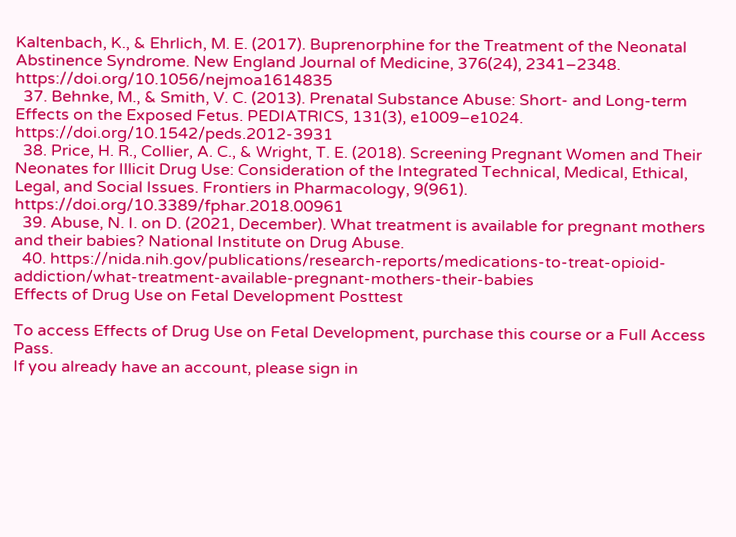Kaltenbach, K., & Ehrlich, M. E. (2017). Buprenorphine for the Treatment of the Neonatal Abstinence Syndrome. New England Journal of Medicine, 376(24), 2341–2348. https://doi.org/10.1056/nejmoa1614835
  37. Behnke, M., & Smith, V. C. (2013). Prenatal Substance Abuse: Short- and Long-term Effects on the Exposed Fetus. PEDIATRICS, 131(3), e1009–e1024. https://doi.org/10.1542/peds.2012-3931
  38. Price, H. R., Collier, A. C., & Wright, T. E. (2018). Screening Pregnant Women and Their Neonates for Illicit Drug Use: Consideration of the Integrated Technical, Medical, Ethical, Legal, and Social Issues. Frontiers in Pharmacology, 9(961). https://doi.org/10.3389/fphar.2018.00961
  39. Abuse, N. I. on D. (2021, December). What treatment is available for pregnant mothers and their babies? National Institute on Drug Abuse.
  40. https://nida.nih.gov/publications/research-reports/medications-to-treat-opioid-addiction/what-treatment-available-pregnant-mothers-their-babies
Effects of Drug Use on Fetal Development Posttest

To access Effects of Drug Use on Fetal Development, purchase this course or a Full Access Pass.
If you already have an account, please sign in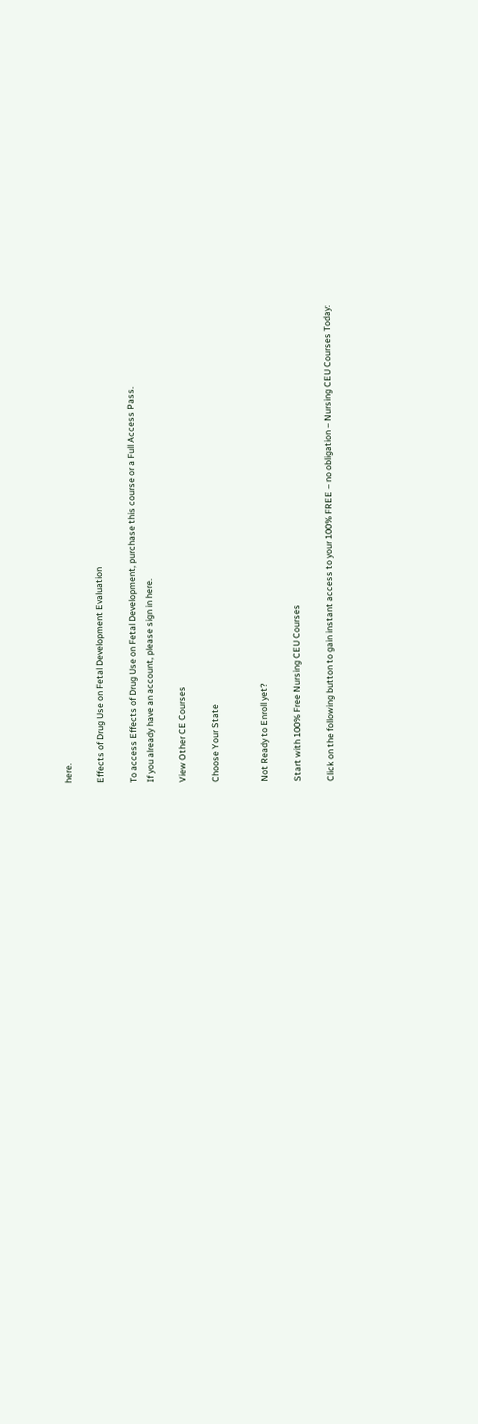here.

Effects of Drug Use on Fetal Development Evaluation

To access Effects of Drug Use on Fetal Development, purchase this course or a Full Access Pass.
If you already have an account, please sign in here.

View Other CE Courses

Choose Your State


Not Ready to Enroll yet?

Start with 100% Free Nursing CEU Courses

Click on the following button to gain instant access to your 100% FREE – no obligation – Nursing CEU Courses Today: